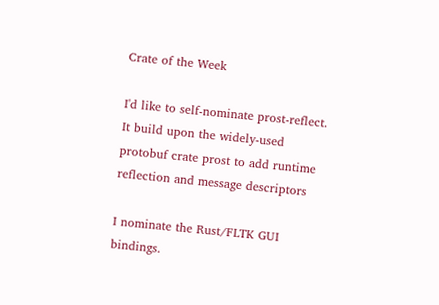Crate of the Week

I'd like to self-nominate prost-reflect. It build upon the widely-used protobuf crate prost to add runtime reflection and message descriptors

I nominate the Rust/FLTK GUI bindings.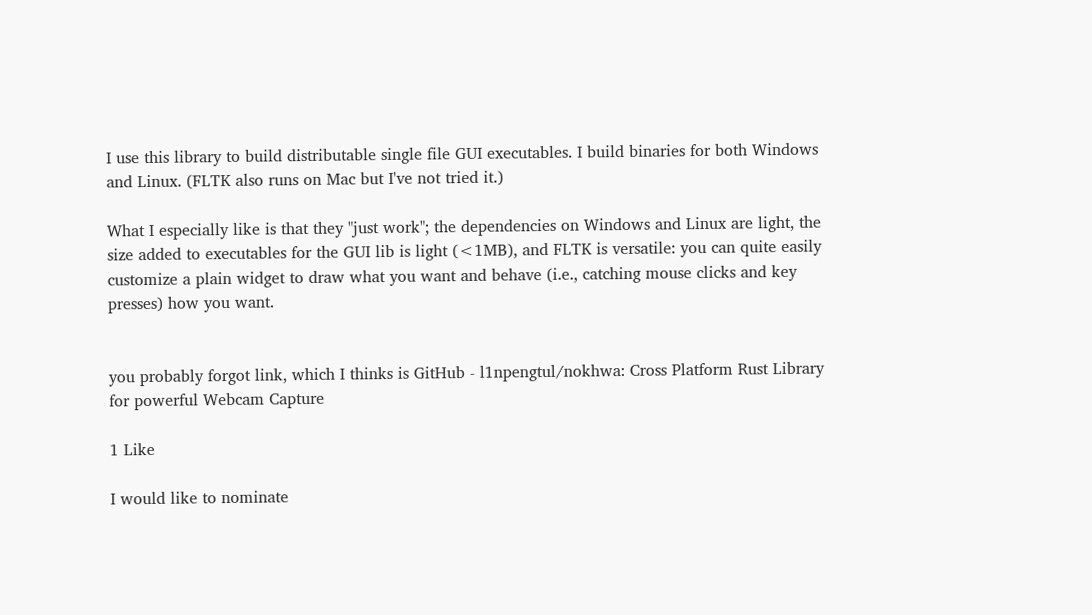I use this library to build distributable single file GUI executables. I build binaries for both Windows and Linux. (FLTK also runs on Mac but I've not tried it.)

What I especially like is that they "just work"; the dependencies on Windows and Linux are light, the size added to executables for the GUI lib is light (<1MB), and FLTK is versatile: you can quite easily customize a plain widget to draw what you want and behave (i.e., catching mouse clicks and key presses) how you want.


you probably forgot link, which I thinks is GitHub - l1npengtul/nokhwa: Cross Platform Rust Library for powerful Webcam Capture

1 Like

I would like to nominate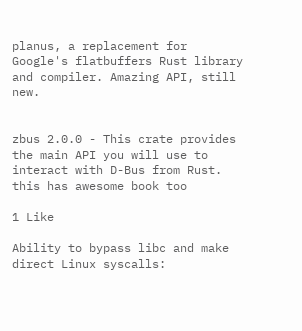planus, a replacement for Google's flatbuffers Rust library and compiler. Amazing API, still new.


zbus 2.0.0 - This crate provides the main API you will use to interact with D-Bus from Rust. this has awesome book too

1 Like

Ability to bypass libc and make direct Linux syscalls: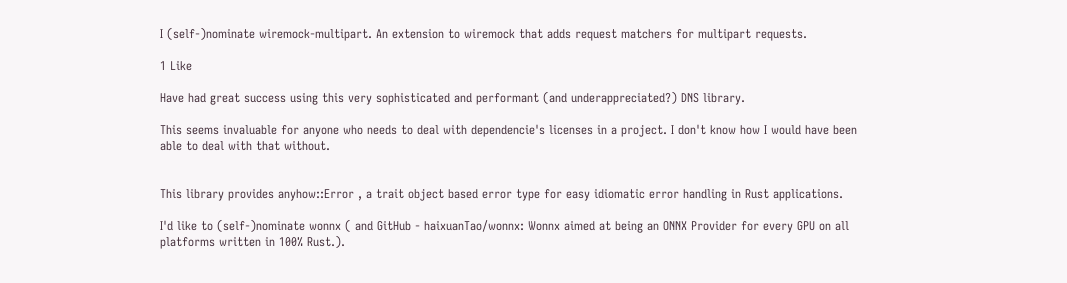I (self-)nominate wiremock-multipart. An extension to wiremock that adds request matchers for multipart requests.

1 Like

Have had great success using this very sophisticated and performant (and underappreciated?) DNS library.

This seems invaluable for anyone who needs to deal with dependencie's licenses in a project. I don't know how I would have been able to deal with that without.


This library provides anyhow::Error , a trait object based error type for easy idiomatic error handling in Rust applications.

I'd like to (self-)nominate wonnx ( and GitHub - haixuanTao/wonnx: Wonnx aimed at being an ONNX Provider for every GPU on all platforms written in 100% Rust.).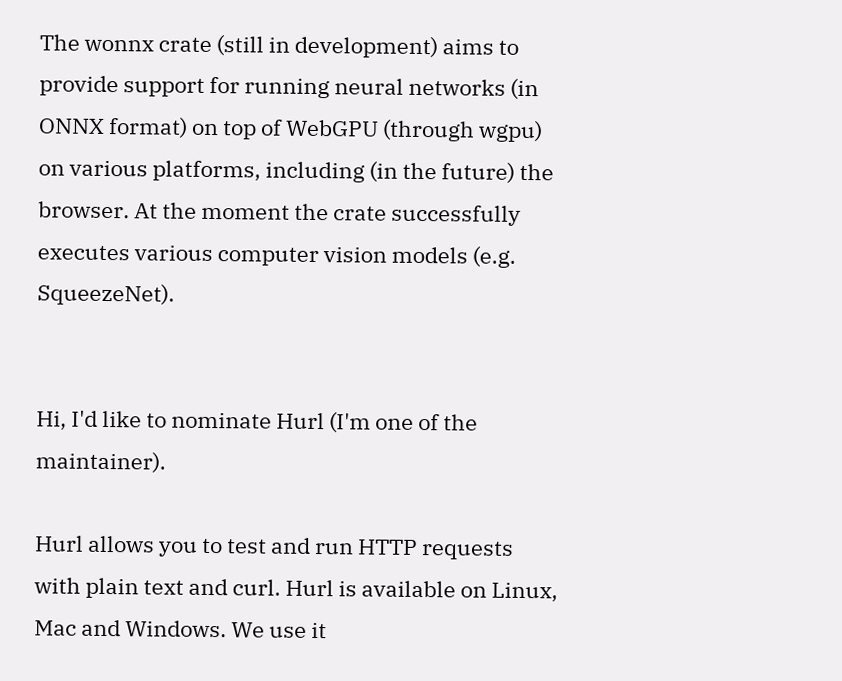The wonnx crate (still in development) aims to provide support for running neural networks (in ONNX format) on top of WebGPU (through wgpu) on various platforms, including (in the future) the browser. At the moment the crate successfully executes various computer vision models (e.g. SqueezeNet).


Hi, I'd like to nominate Hurl (I'm one of the maintainer).

Hurl allows you to test and run HTTP requests with plain text and curl. Hurl is available on Linux, Mac and Windows. We use it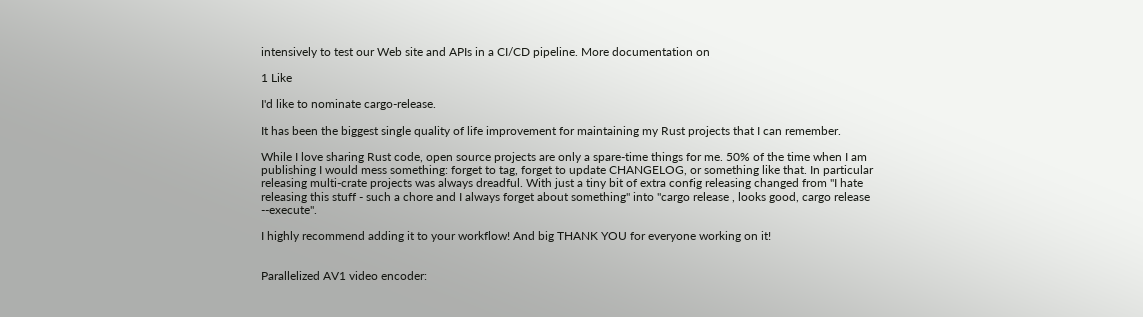intensively to test our Web site and APIs in a CI/CD pipeline. More documentation on

1 Like

I'd like to nominate cargo-release.

It has been the biggest single quality of life improvement for maintaining my Rust projects that I can remember.

While I love sharing Rust code, open source projects are only a spare-time things for me. 50% of the time when I am publishing I would mess something: forget to tag, forget to update CHANGELOG, or something like that. In particular releasing multi-crate projects was always dreadful. With just a tiny bit of extra config releasing changed from "I hate releasing this stuff - such a chore and I always forget about something" into "cargo release , looks good, cargo release --execute".

I highly recommend adding it to your workflow! And big THANK YOU for everyone working on it!


Parallelized AV1 video encoder: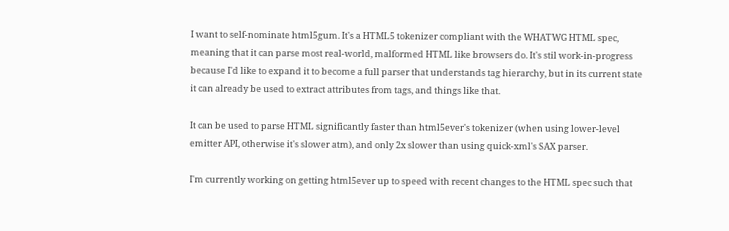I want to self-nominate html5gum. It's a HTML5 tokenizer compliant with the WHATWG HTML spec, meaning that it can parse most real-world, malformed HTML like browsers do. It's stil work-in-progress because I'd like to expand it to become a full parser that understands tag hierarchy, but in its current state it can already be used to extract attributes from tags, and things like that.

It can be used to parse HTML significantly faster than html5ever's tokenizer (when using lower-level emitter API, otherwise it's slower atm), and only 2x slower than using quick-xml's SAX parser.

I'm currently working on getting html5ever up to speed with recent changes to the HTML spec such that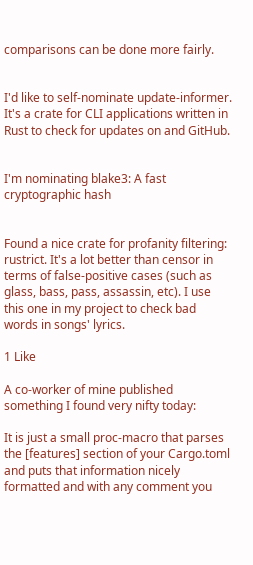comparisons can be done more fairly.


I'd like to self-nominate update-informer.
It's a crate for CLI applications written in Rust to check for updates on and GitHub.


I'm nominating blake3: A fast cryptographic hash


Found a nice crate for profanity filtering: rustrict. It's a lot better than censor in terms of false-positive cases (such as glass, bass, pass, assassin, etc). I use this one in my project to check bad words in songs' lyrics.

1 Like

A co-worker of mine published something I found very nifty today:

It is just a small proc-macro that parses the [features] section of your Cargo.toml and puts that information nicely formatted and with any comment you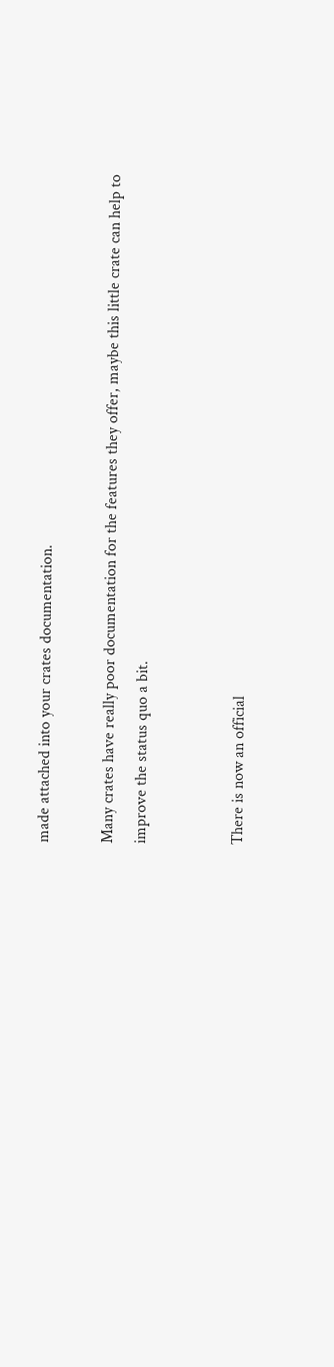made attached into your crates documentation.

Many crates have really poor documentation for the features they offer, maybe this little crate can help to improve the status quo a bit.


There is now an official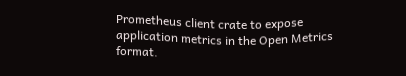Prometheus client crate to expose application metrics in the Open Metrics format.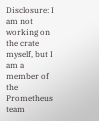Disclosure: I am not working on the crate myself, but I am a member of the Prometheus team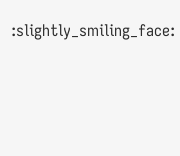:slightly_smiling_face: